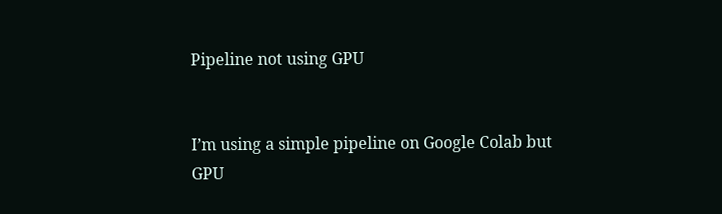Pipeline not using GPU


I’m using a simple pipeline on Google Colab but GPU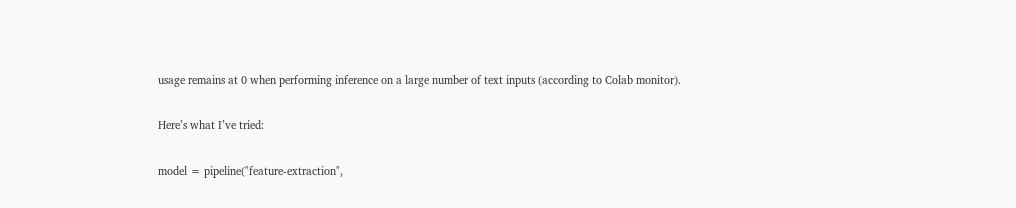usage remains at 0 when performing inference on a large number of text inputs (according to Colab monitor).

Here’s what I’ve tried:

model = pipeline("feature-extraction",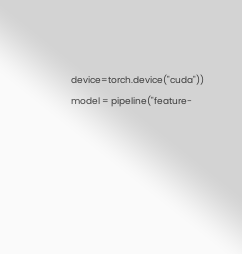device=torch.device("cuda"))
model = pipeline("feature-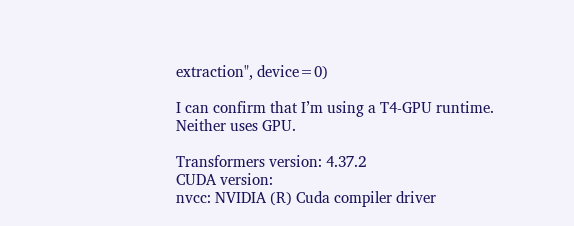extraction", device=0)

I can confirm that I’m using a T4-GPU runtime. Neither uses GPU.

Transformers version: 4.37.2
CUDA version:
nvcc: NVIDIA (R) Cuda compiler driver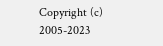Copyright (c) 2005-2023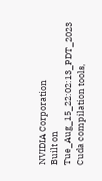NVIDIA Corporation
Built on Tue_Aug_15_22:02:13_PDT_2023
Cuda compilation tools,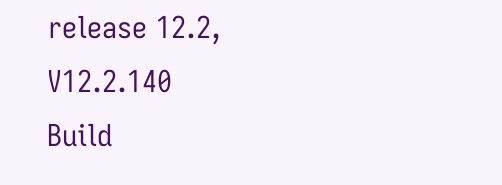release 12.2, V12.2.140
Build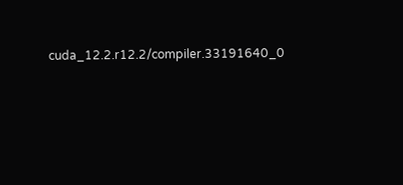cuda_12.2.r12.2/compiler.33191640_0